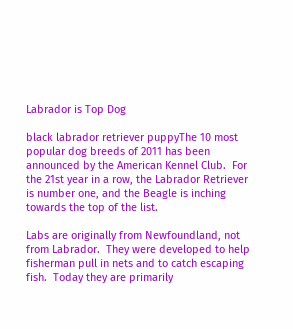Labrador is Top Dog

black labrador retriever puppyThe 10 most popular dog breeds of 2011 has been announced by the American Kennel Club.  For the 21st year in a row, the Labrador Retriever is number one, and the Beagle is inching towards the top of the list.

Labs are originally from Newfoundland, not from Labrador.  They were developed to help fisherman pull in nets and to catch escaping fish.  Today they are primarily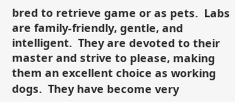bred to retrieve game or as pets.  Labs are family-friendly, gentle, and intelligent.  They are devoted to their master and strive to please, making them an excellent choice as working dogs.  They have become very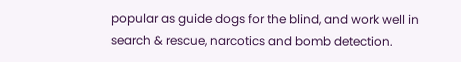popular as guide dogs for the blind, and work well in search & rescue, narcotics and bomb detection.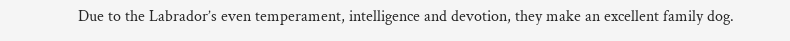Due to the Labrador’s even temperament, intelligence and devotion, they make an excellent family dog.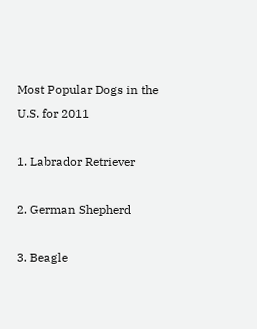Most Popular Dogs in the U.S. for 2011

1. Labrador Retriever

2. German Shepherd

3. Beagle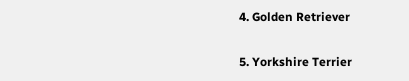4. Golden Retriever

5. Yorkshire Terrier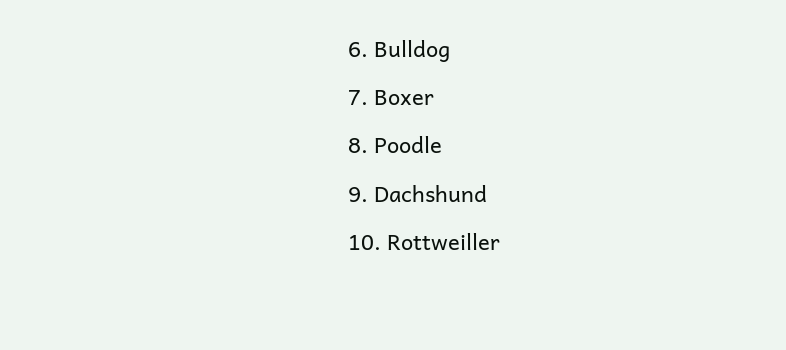6. Bulldog

7. Boxer

8. Poodle

9. Dachshund

10. Rottweiller